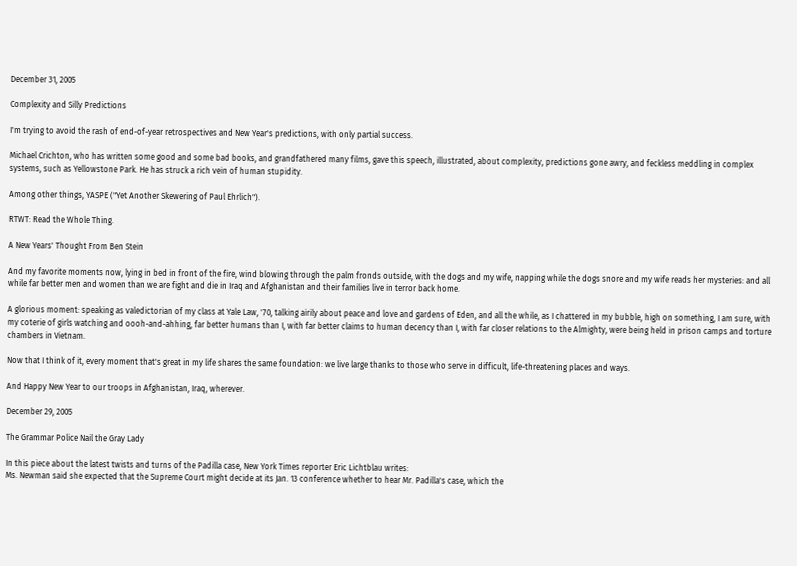December 31, 2005

Complexity and Silly Predictions

I'm trying to avoid the rash of end-of-year retrospectives and New Year's predictions, with only partial success.

Michael Crichton, who has written some good and some bad books, and grandfathered many films, gave this speech, illustrated, about complexity, predictions gone awry, and feckless meddling in complex systems, such as Yellowstone Park. He has struck a rich vein of human stupidity.

Among other things, YASPE ("Yet Another Skewering of Paul Ehrlich").

RTWT: Read the Whole Thing.

A New Years' Thought From Ben Stein

And my favorite moments now, lying in bed in front of the fire, wind blowing through the palm fronds outside, with the dogs and my wife, napping while the dogs snore and my wife reads her mysteries: and all while far better men and women than we are fight and die in Iraq and Afghanistan and their families live in terror back home.

A glorious moment: speaking as valedictorian of my class at Yale Law, '70, talking airily about peace and love and gardens of Eden, and all the while, as I chattered in my bubble, high on something, I am sure, with my coterie of girls watching and oooh-and-ahhing, far better humans than I, with far better claims to human decency than I, with far closer relations to the Almighty, were being held in prison camps and torture chambers in Vietnam.

Now that I think of it, every moment that's great in my life shares the same foundation: we live large thanks to those who serve in difficult, life-threatening places and ways.

And Happy New Year to our troops in Afghanistan, Iraq, wherever.

December 29, 2005

The Grammar Police Nail the Gray Lady

In this piece about the latest twists and turns of the Padilla case, New York Times reporter Eric Lichtblau writes:
Ms. Newman said she expected that the Supreme Court might decide at its Jan. 13 conference whether to hear Mr. Padilla's case, which the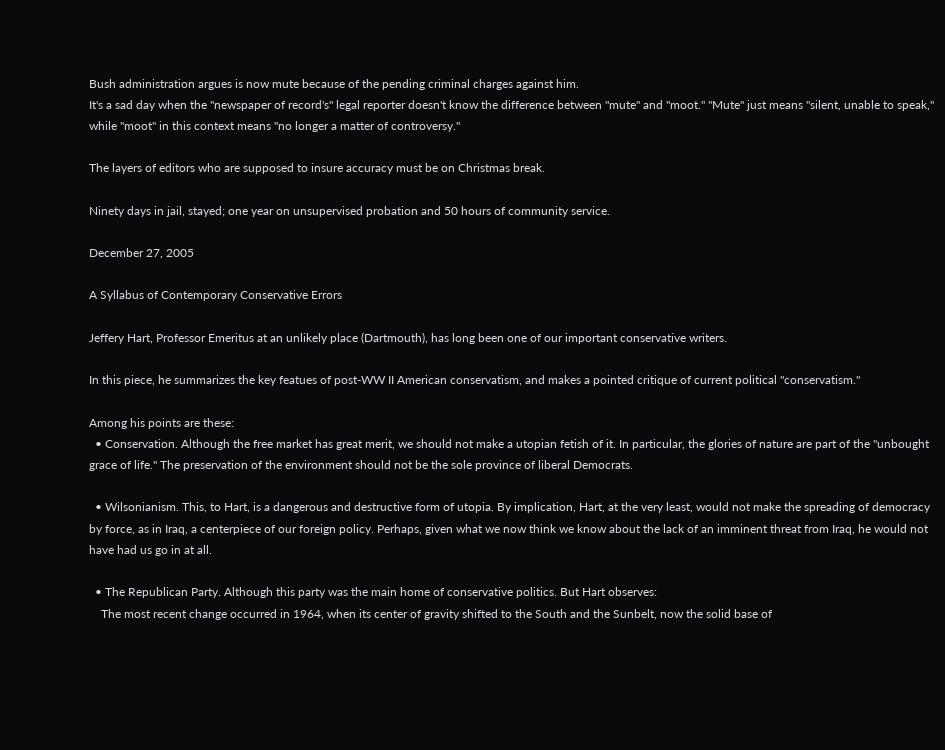Bush administration argues is now mute because of the pending criminal charges against him.
It's a sad day when the "newspaper of record's" legal reporter doesn't know the difference between "mute" and "moot." "Mute" just means "silent, unable to speak," while "moot" in this context means "no longer a matter of controversy."

The layers of editors who are supposed to insure accuracy must be on Christmas break.

Ninety days in jail, stayed; one year on unsupervised probation and 50 hours of community service.

December 27, 2005

A Syllabus of Contemporary Conservative Errors

Jeffery Hart, Professor Emeritus at an unlikely place (Dartmouth), has long been one of our important conservative writers.

In this piece, he summarizes the key featues of post-WW II American conservatism, and makes a pointed critique of current political "conservatism."

Among his points are these:
  • Conservation. Although the free market has great merit, we should not make a utopian fetish of it. In particular, the glories of nature are part of the "unbought grace of life." The preservation of the environment should not be the sole province of liberal Democrats.

  • Wilsonianism. This, to Hart, is a dangerous and destructive form of utopia. By implication, Hart, at the very least, would not make the spreading of democracy by force, as in Iraq, a centerpiece of our foreign policy. Perhaps, given what we now think we know about the lack of an imminent threat from Iraq, he would not have had us go in at all.

  • The Republican Party. Although this party was the main home of conservative politics. But Hart observes:
    The most recent change occurred in 1964, when its center of gravity shifted to the South and the Sunbelt, now the solid base of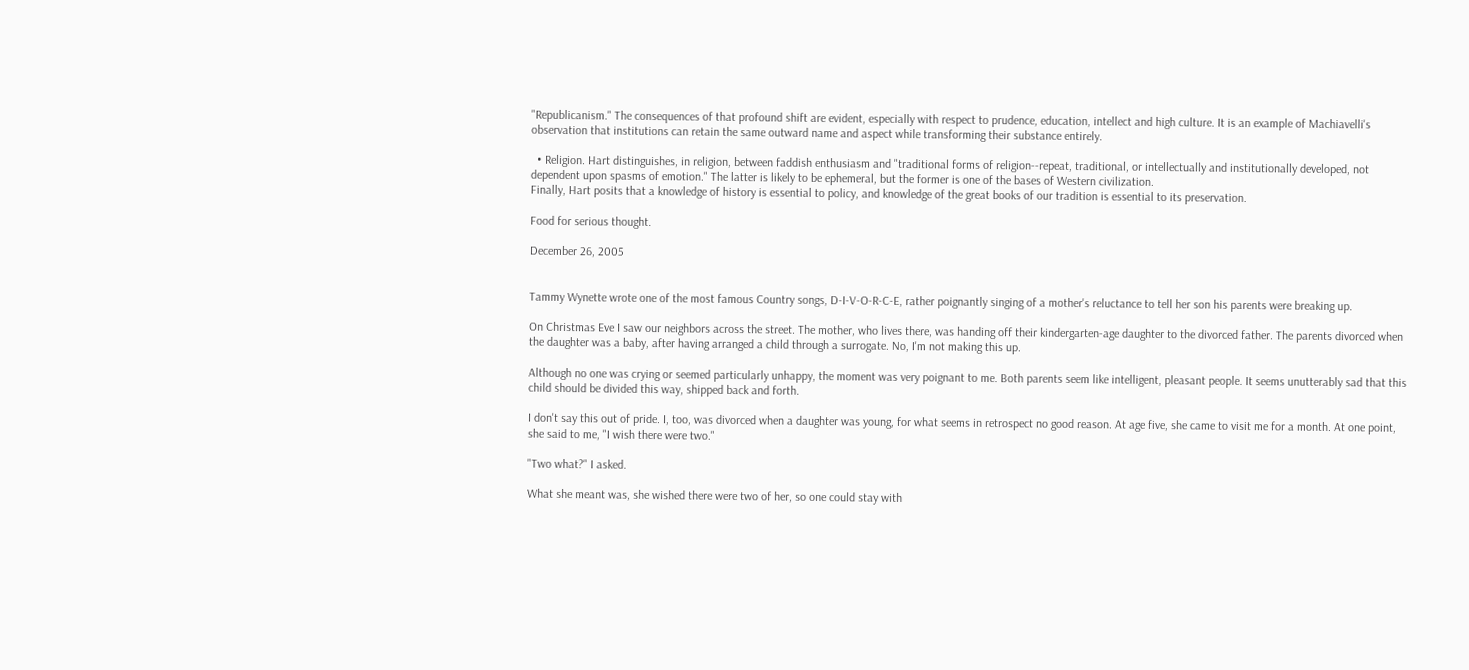"Republicanism." The consequences of that profound shift are evident, especially with respect to prudence, education, intellect and high culture. It is an example of Machiavelli's observation that institutions can retain the same outward name and aspect while transforming their substance entirely.

  • Religion. Hart distinguishes, in religion, between faddish enthusiasm and "traditional forms of religion--repeat, traditional, or intellectually and institutionally developed, not dependent upon spasms of emotion." The latter is likely to be ephemeral, but the former is one of the bases of Western civilization.
Finally, Hart posits that a knowledge of history is essential to policy, and knowledge of the great books of our tradition is essential to its preservation.

Food for serious thought.

December 26, 2005


Tammy Wynette wrote one of the most famous Country songs, D-I-V-O-R-C-E, rather poignantly singing of a mother's reluctance to tell her son his parents were breaking up.

On Christmas Eve I saw our neighbors across the street. The mother, who lives there, was handing off their kindergarten-age daughter to the divorced father. The parents divorced when the daughter was a baby, after having arranged a child through a surrogate. No, I'm not making this up.

Although no one was crying or seemed particularly unhappy, the moment was very poignant to me. Both parents seem like intelligent, pleasant people. It seems unutterably sad that this child should be divided this way, shipped back and forth.

I don't say this out of pride. I, too, was divorced when a daughter was young, for what seems in retrospect no good reason. At age five, she came to visit me for a month. At one point, she said to me, "I wish there were two."

"Two what?" I asked.

What she meant was, she wished there were two of her, so one could stay with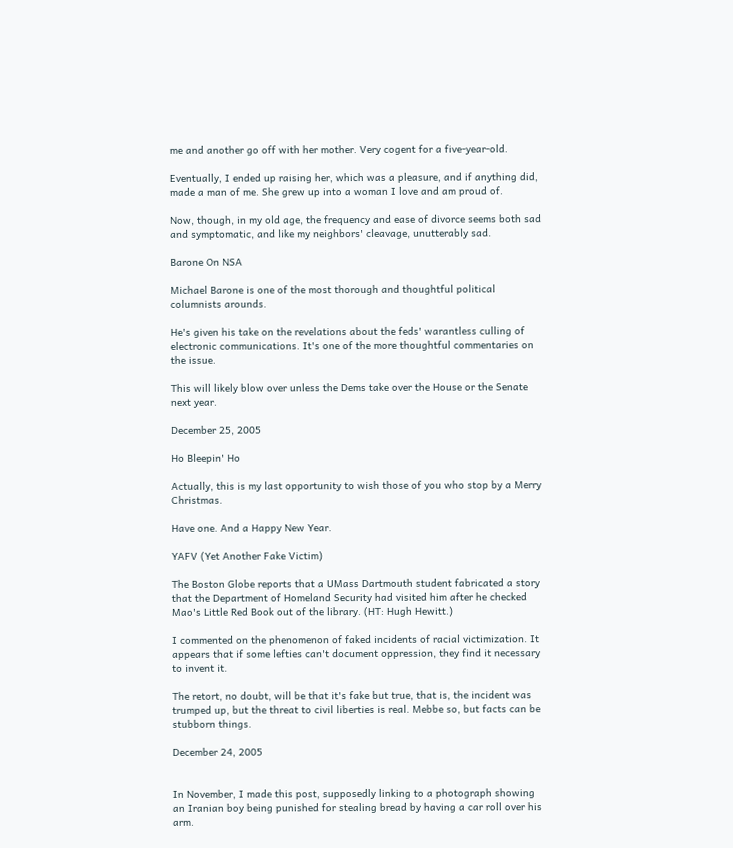me and another go off with her mother. Very cogent for a five-year-old.

Eventually, I ended up raising her, which was a pleasure, and if anything did, made a man of me. She grew up into a woman I love and am proud of.

Now, though, in my old age, the frequency and ease of divorce seems both sad and symptomatic, and like my neighbors' cleavage, unutterably sad.

Barone On NSA

Michael Barone is one of the most thorough and thoughtful political columnists arounds.

He's given his take on the revelations about the feds' warantless culling of electronic communications. It's one of the more thoughtful commentaries on the issue.

This will likely blow over unless the Dems take over the House or the Senate next year.

December 25, 2005

Ho Bleepin' Ho

Actually, this is my last opportunity to wish those of you who stop by a Merry Christmas.

Have one. And a Happy New Year.

YAFV (Yet Another Fake Victim)

The Boston Globe reports that a UMass Dartmouth student fabricated a story that the Department of Homeland Security had visited him after he checked Mao's Little Red Book out of the library. (HT: Hugh Hewitt.)

I commented on the phenomenon of faked incidents of racial victimization. It appears that if some lefties can't document oppression, they find it necessary to invent it.

The retort, no doubt, will be that it's fake but true, that is, the incident was trumped up, but the threat to civil liberties is real. Mebbe so, but facts can be stubborn things.

December 24, 2005


In November, I made this post, supposedly linking to a photograph showing an Iranian boy being punished for stealing bread by having a car roll over his arm.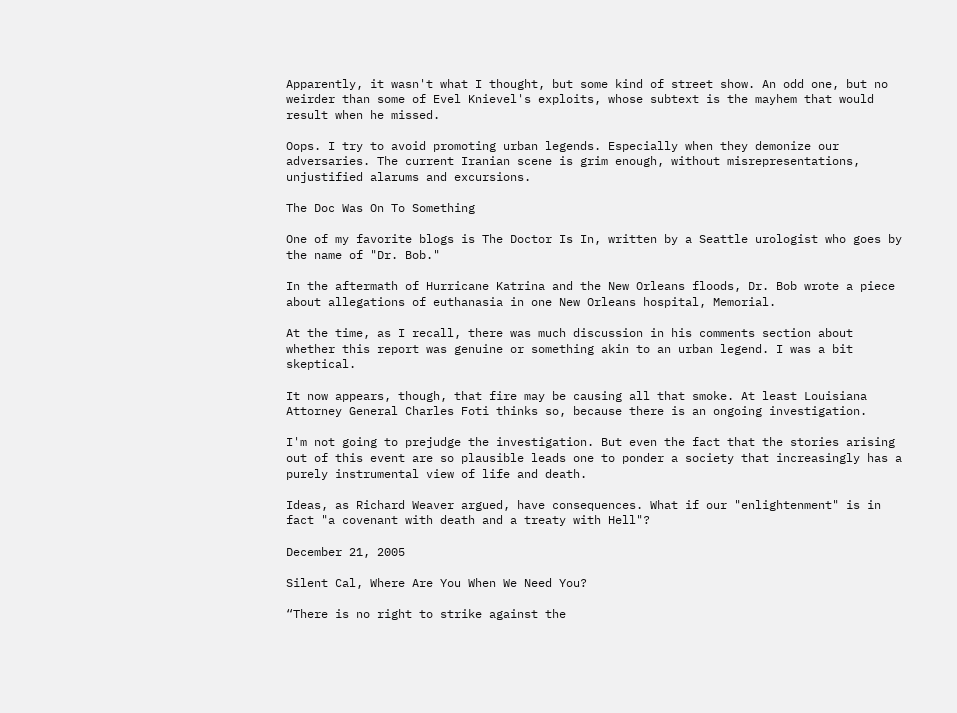Apparently, it wasn't what I thought, but some kind of street show. An odd one, but no weirder than some of Evel Knievel's exploits, whose subtext is the mayhem that would result when he missed.

Oops. I try to avoid promoting urban legends. Especially when they demonize our adversaries. The current Iranian scene is grim enough, without misrepresentations, unjustified alarums and excursions.

The Doc Was On To Something

One of my favorite blogs is The Doctor Is In, written by a Seattle urologist who goes by the name of "Dr. Bob."

In the aftermath of Hurricane Katrina and the New Orleans floods, Dr. Bob wrote a piece about allegations of euthanasia in one New Orleans hospital, Memorial.

At the time, as I recall, there was much discussion in his comments section about whether this report was genuine or something akin to an urban legend. I was a bit skeptical.

It now appears, though, that fire may be causing all that smoke. At least Louisiana Attorney General Charles Foti thinks so, because there is an ongoing investigation.

I'm not going to prejudge the investigation. But even the fact that the stories arising out of this event are so plausible leads one to ponder a society that increasingly has a purely instrumental view of life and death.

Ideas, as Richard Weaver argued, have consequences. What if our "enlightenment" is in fact "a covenant with death and a treaty with Hell"?

December 21, 2005

Silent Cal, Where Are You When We Need You?

“There is no right to strike against the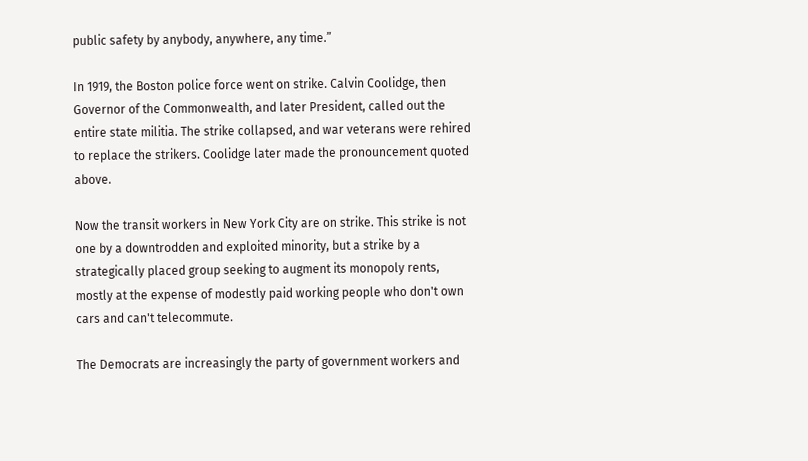public safety by anybody, anywhere, any time.”

In 1919, the Boston police force went on strike. Calvin Coolidge, then Governor of the Commonwealth, and later President, called out the entire state militia. The strike collapsed, and war veterans were rehired to replace the strikers. Coolidge later made the pronouncement quoted above.

Now the transit workers in New York City are on strike. This strike is not one by a downtrodden and exploited minority, but a strike by a strategically placed group seeking to augment its monopoly rents, mostly at the expense of modestly paid working people who don't own cars and can't telecommute.

The Democrats are increasingly the party of government workers and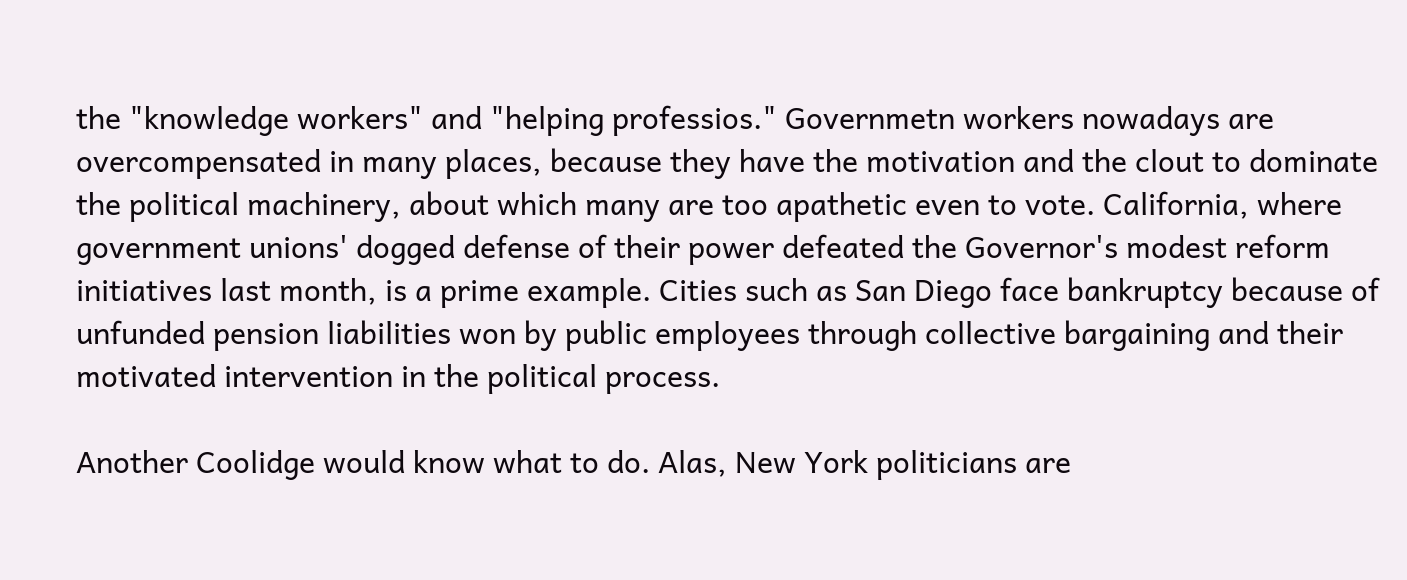the "knowledge workers" and "helping professios." Governmetn workers nowadays are overcompensated in many places, because they have the motivation and the clout to dominate the political machinery, about which many are too apathetic even to vote. California, where government unions' dogged defense of their power defeated the Governor's modest reform initiatives last month, is a prime example. Cities such as San Diego face bankruptcy because of unfunded pension liabilities won by public employees through collective bargaining and their motivated intervention in the political process.

Another Coolidge would know what to do. Alas, New York politicians are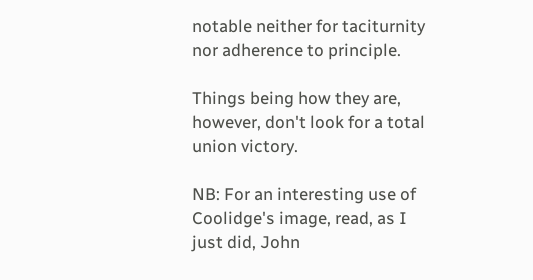notable neither for taciturnity nor adherence to principle.

Things being how they are, however, don't look for a total union victory.

NB: For an interesting use of Coolidge's image, read, as I just did, John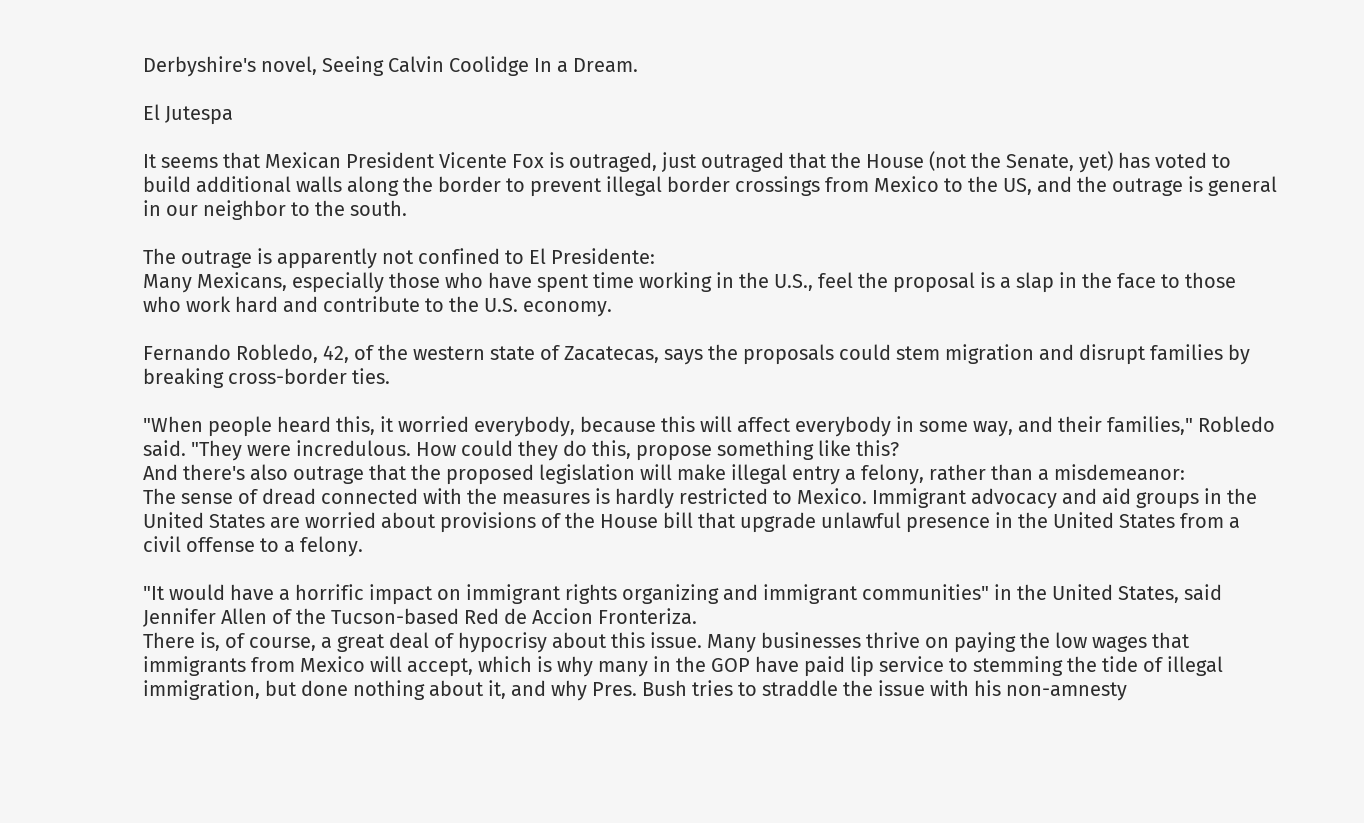Derbyshire's novel, Seeing Calvin Coolidge In a Dream.

El Jutespa

It seems that Mexican President Vicente Fox is outraged, just outraged that the House (not the Senate, yet) has voted to build additional walls along the border to prevent illegal border crossings from Mexico to the US, and the outrage is general in our neighbor to the south.

The outrage is apparently not confined to El Presidente:
Many Mexicans, especially those who have spent time working in the U.S., feel the proposal is a slap in the face to those who work hard and contribute to the U.S. economy.

Fernando Robledo, 42, of the western state of Zacatecas, says the proposals could stem migration and disrupt families by breaking cross-border ties.

"When people heard this, it worried everybody, because this will affect everybody in some way, and their families," Robledo said. "They were incredulous. How could they do this, propose something like this?
And there's also outrage that the proposed legislation will make illegal entry a felony, rather than a misdemeanor:
The sense of dread connected with the measures is hardly restricted to Mexico. Immigrant advocacy and aid groups in the United States are worried about provisions of the House bill that upgrade unlawful presence in the United States from a civil offense to a felony.

"It would have a horrific impact on immigrant rights organizing and immigrant communities" in the United States, said Jennifer Allen of the Tucson-based Red de Accion Fronteriza.
There is, of course, a great deal of hypocrisy about this issue. Many businesses thrive on paying the low wages that immigrants from Mexico will accept, which is why many in the GOP have paid lip service to stemming the tide of illegal immigration, but done nothing about it, and why Pres. Bush tries to straddle the issue with his non-amnesty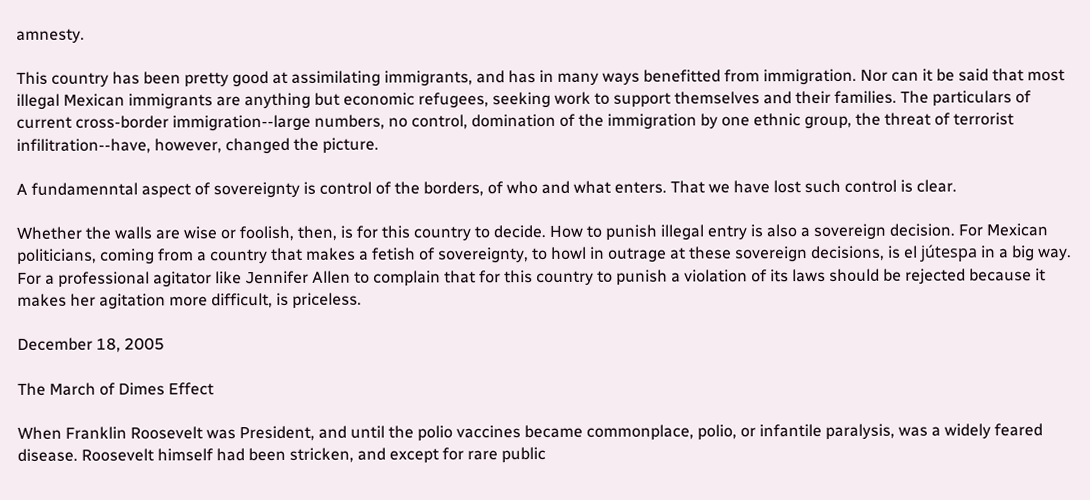amnesty.

This country has been pretty good at assimilating immigrants, and has in many ways benefitted from immigration. Nor can it be said that most illegal Mexican immigrants are anything but economic refugees, seeking work to support themselves and their families. The particulars of current cross-border immigration--large numbers, no control, domination of the immigration by one ethnic group, the threat of terrorist infilitration--have, however, changed the picture.

A fundamenntal aspect of sovereignty is control of the borders, of who and what enters. That we have lost such control is clear.

Whether the walls are wise or foolish, then, is for this country to decide. How to punish illegal entry is also a sovereign decision. For Mexican politicians, coming from a country that makes a fetish of sovereignty, to howl in outrage at these sovereign decisions, is el jútespa in a big way. For a professional agitator like Jennifer Allen to complain that for this country to punish a violation of its laws should be rejected because it makes her agitation more difficult, is priceless.

December 18, 2005

The March of Dimes Effect

When Franklin Roosevelt was President, and until the polio vaccines became commonplace, polio, or infantile paralysis, was a widely feared disease. Roosevelt himself had been stricken, and except for rare public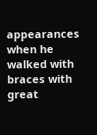appearances when he walked with braces with great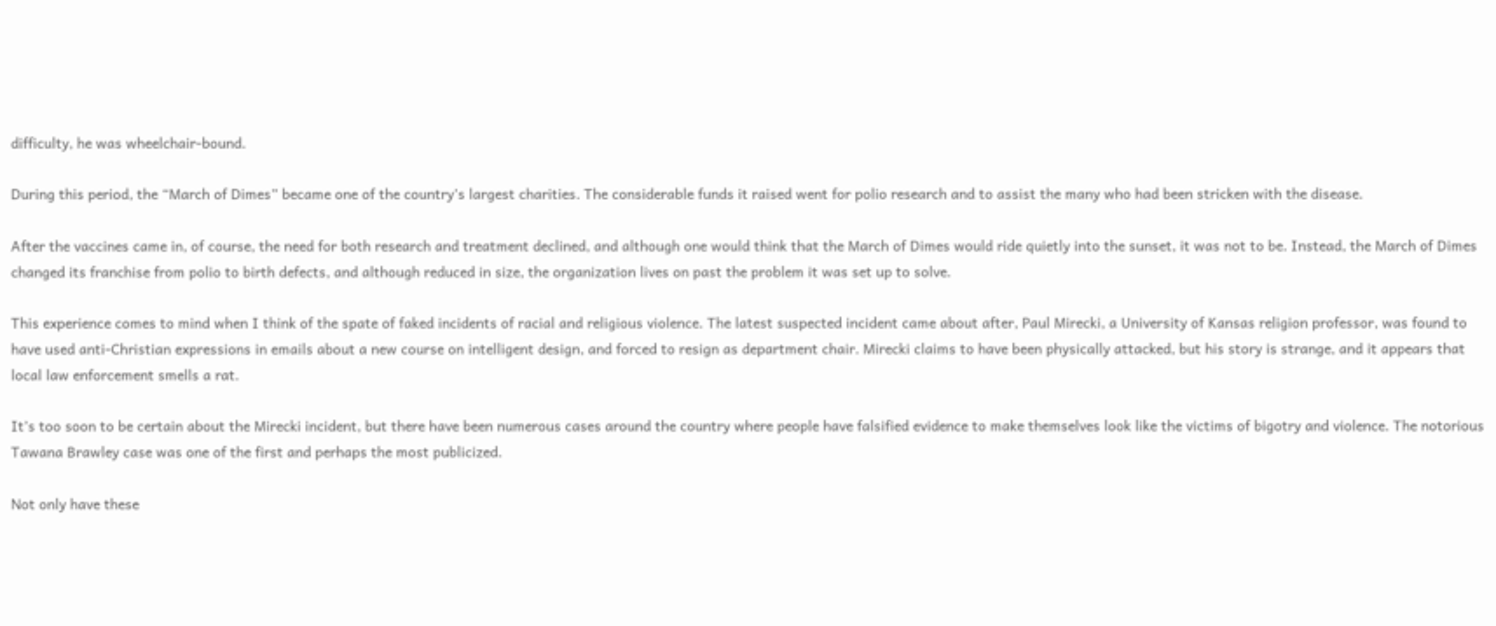difficulty, he was wheelchair-bound.

During this period, the “March of Dimes” became one of the country’s largest charities. The considerable funds it raised went for polio research and to assist the many who had been stricken with the disease.

After the vaccines came in, of course, the need for both research and treatment declined, and although one would think that the March of Dimes would ride quietly into the sunset, it was not to be. Instead, the March of Dimes changed its franchise from polio to birth defects, and although reduced in size, the organization lives on past the problem it was set up to solve.

This experience comes to mind when I think of the spate of faked incidents of racial and religious violence. The latest suspected incident came about after, Paul Mirecki, a University of Kansas religion professor, was found to have used anti-Christian expressions in emails about a new course on intelligent design, and forced to resign as department chair. Mirecki claims to have been physically attacked, but his story is strange, and it appears that local law enforcement smells a rat.

It’s too soon to be certain about the Mirecki incident, but there have been numerous cases around the country where people have falsified evidence to make themselves look like the victims of bigotry and violence. The notorious Tawana Brawley case was one of the first and perhaps the most publicized.

Not only have these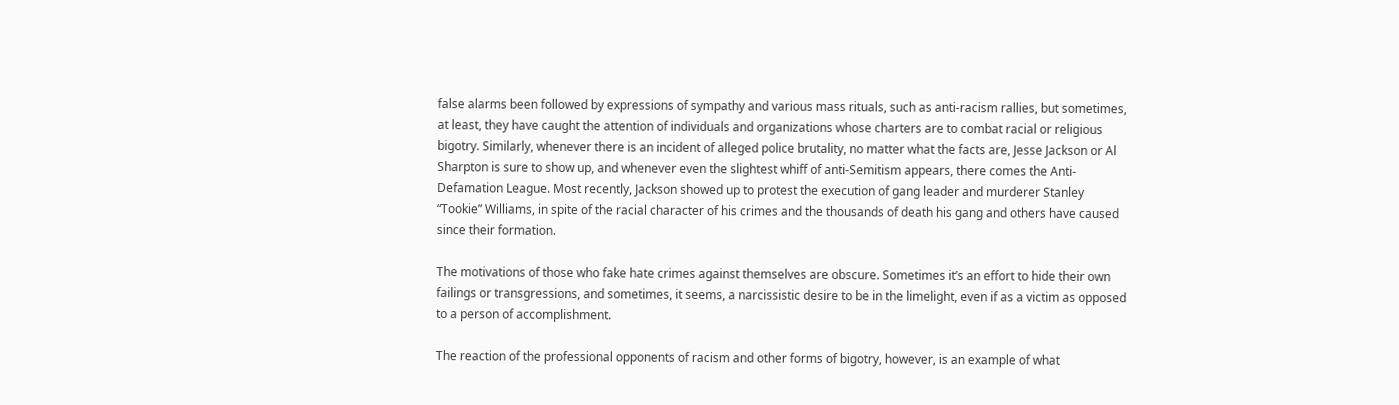false alarms been followed by expressions of sympathy and various mass rituals, such as anti-racism rallies, but sometimes, at least, they have caught the attention of individuals and organizations whose charters are to combat racial or religious bigotry. Similarly, whenever there is an incident of alleged police brutality, no matter what the facts are, Jesse Jackson or Al Sharpton is sure to show up, and whenever even the slightest whiff of anti-Semitism appears, there comes the Anti-Defamation League. Most recently, Jackson showed up to protest the execution of gang leader and murderer Stanley “Tookie” Williams, in spite of the racial character of his crimes and the thousands of death his gang and others have caused since their formation.

The motivations of those who fake hate crimes against themselves are obscure. Sometimes it’s an effort to hide their own failings or transgressions, and sometimes, it seems, a narcissistic desire to be in the limelight, even if as a victim as opposed to a person of accomplishment.

The reaction of the professional opponents of racism and other forms of bigotry, however, is an example of what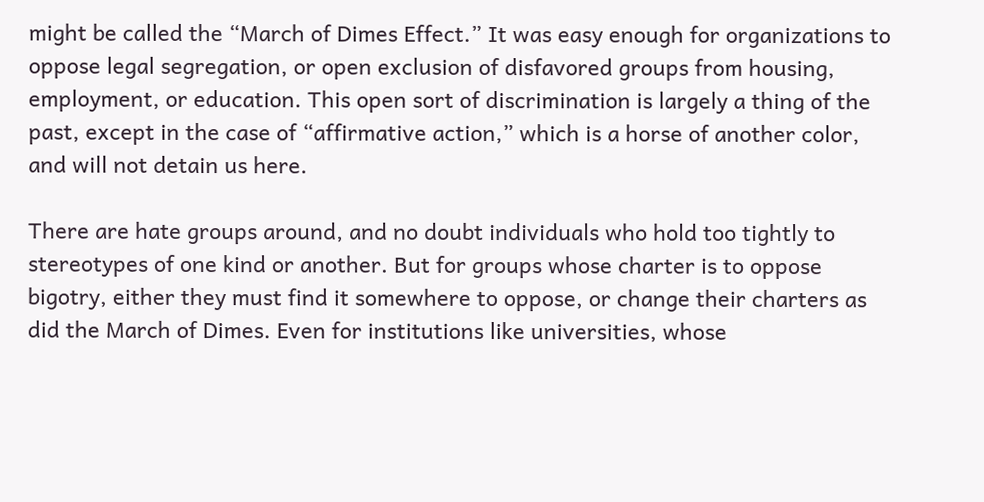might be called the “March of Dimes Effect.” It was easy enough for organizations to oppose legal segregation, or open exclusion of disfavored groups from housing, employment, or education. This open sort of discrimination is largely a thing of the past, except in the case of “affirmative action,” which is a horse of another color, and will not detain us here.

There are hate groups around, and no doubt individuals who hold too tightly to stereotypes of one kind or another. But for groups whose charter is to oppose bigotry, either they must find it somewhere to oppose, or change their charters as did the March of Dimes. Even for institutions like universities, whose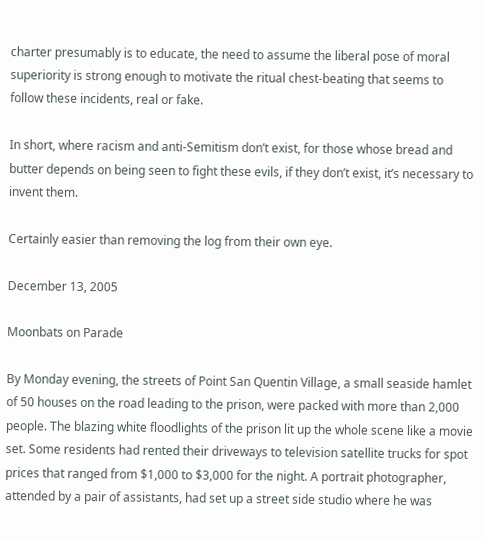charter presumably is to educate, the need to assume the liberal pose of moral superiority is strong enough to motivate the ritual chest-beating that seems to follow these incidents, real or fake.

In short, where racism and anti-Semitism don’t exist, for those whose bread and butter depends on being seen to fight these evils, if they don’t exist, it’s necessary to invent them.

Certainly easier than removing the log from their own eye.

December 13, 2005

Moonbats on Parade

By Monday evening, the streets of Point San Quentin Village, a small seaside hamlet of 50 houses on the road leading to the prison, were packed with more than 2,000 people. The blazing white floodlights of the prison lit up the whole scene like a movie set. Some residents had rented their driveways to television satellite trucks for spot prices that ranged from $1,000 to $3,000 for the night. A portrait photographer, attended by a pair of assistants, had set up a street side studio where he was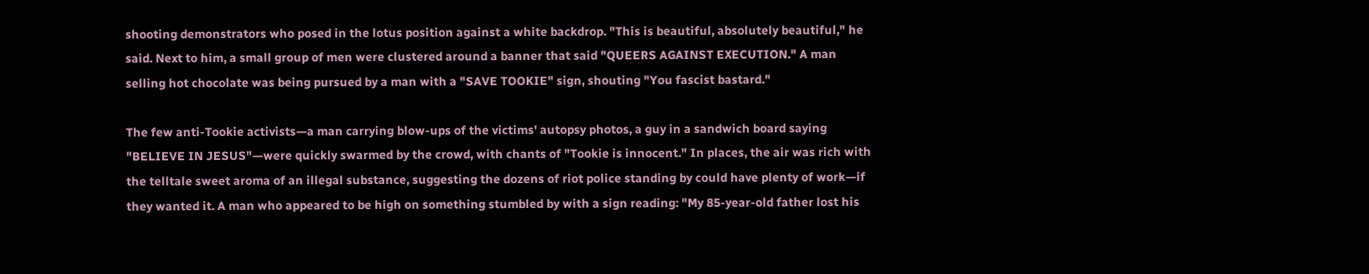shooting demonstrators who posed in the lotus position against a white backdrop. "This is beautiful, absolutely beautiful," he said. Next to him, a small group of men were clustered around a banner that said "QUEERS AGAINST EXECUTION." A man selling hot chocolate was being pursued by a man with a "SAVE TOOKIE" sign, shouting "You fascist bastard."

The few anti-Tookie activists—a man carrying blow-ups of the victims' autopsy photos, a guy in a sandwich board saying "BELIEVE IN JESUS"—were quickly swarmed by the crowd, with chants of "Tookie is innocent." In places, the air was rich with the telltale sweet aroma of an illegal substance, suggesting the dozens of riot police standing by could have plenty of work—if they wanted it. A man who appeared to be high on something stumbled by with a sign reading: "My 85-year-old father lost his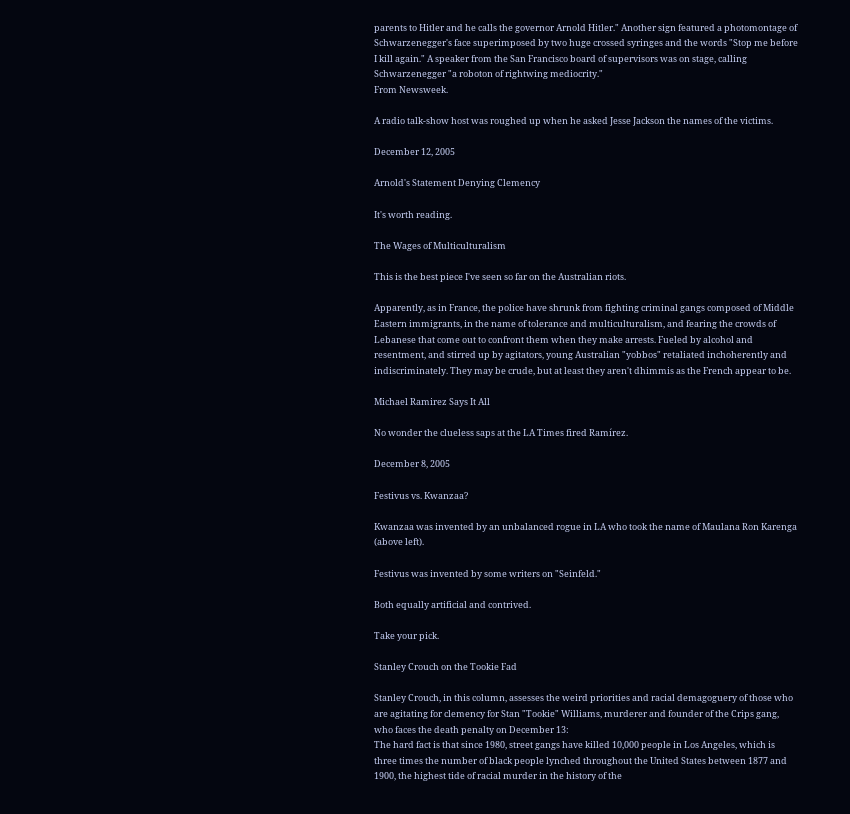parents to Hitler and he calls the governor Arnold Hitler." Another sign featured a photomontage of Schwarzenegger's face superimposed by two huge crossed syringes and the words "Stop me before I kill again." A speaker from the San Francisco board of supervisors was on stage, calling Schwarzenegger "a roboton of rightwing mediocrity."
From Newsweek.

A radio talk-show host was roughed up when he asked Jesse Jackson the names of the victims.

December 12, 2005

Arnold's Statement Denying Clemency

It's worth reading.

The Wages of Multiculturalism

This is the best piece I've seen so far on the Australian riots.

Apparently, as in France, the police have shrunk from fighting criminal gangs composed of Middle Eastern immigrants, in the name of tolerance and multiculturalism, and fearing the crowds of Lebanese that come out to confront them when they make arrests. Fueled by alcohol and resentment, and stirred up by agitators, young Australian "yobbos" retaliated inchoherently and indiscriminately. They may be crude, but at least they aren't dhimmis as the French appear to be.

Michael Ramirez Says It All

No wonder the clueless saps at the LA Times fired Ramírez.

December 8, 2005

Festivus vs. Kwanzaa?

Kwanzaa was invented by an unbalanced rogue in LA who took the name of Maulana Ron Karenga (above left).

Festivus was invented by some writers on "Seinfeld."

Both equally artificial and contrived.

Take your pick.

Stanley Crouch on the Tookie Fad

Stanley Crouch, in this column, assesses the weird priorities and racial demagoguery of those who are agitating for clemency for Stan "Tookie" Williams, murderer and founder of the Crips gang, who faces the death penalty on December 13:
The hard fact is that since 1980, street gangs have killed 10,000 people in Los Angeles, which is three times the number of black people lynched throughout the United States between 1877 and 1900, the highest tide of racial murder in the history of the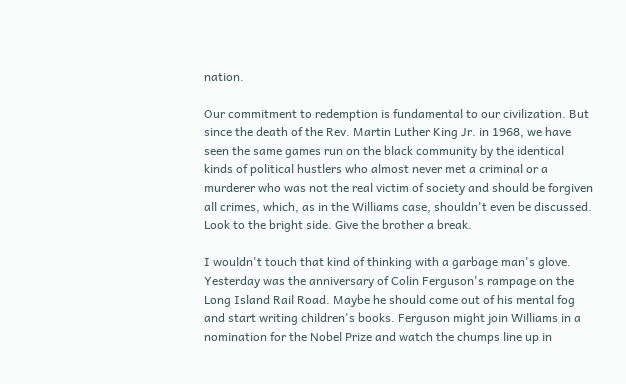nation.

Our commitment to redemption is fundamental to our civilization. But since the death of the Rev. Martin Luther King Jr. in 1968, we have seen the same games run on the black community by the identical kinds of political hustlers who almost never met a criminal or a murderer who was not the real victim of society and should be forgiven all crimes, which, as in the Williams case, shouldn't even be discussed. Look to the bright side. Give the brother a break.

I wouldn't touch that kind of thinking with a garbage man's glove. Yesterday was the anniversary of Colin Ferguson's rampage on the Long Island Rail Road. Maybe he should come out of his mental fog and start writing children's books. Ferguson might join Williams in a nomination for the Nobel Prize and watch the chumps line up in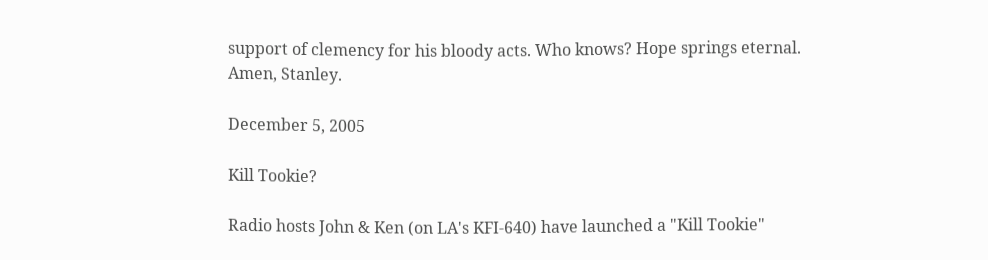support of clemency for his bloody acts. Who knows? Hope springs eternal.
Amen, Stanley.

December 5, 2005

Kill Tookie?

Radio hosts John & Ken (on LA's KFI-640) have launched a "Kill Tookie"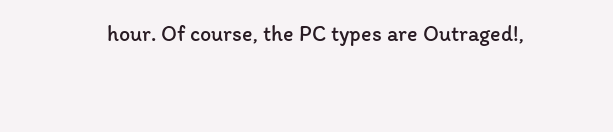hour. Of course, the PC types are Outraged!,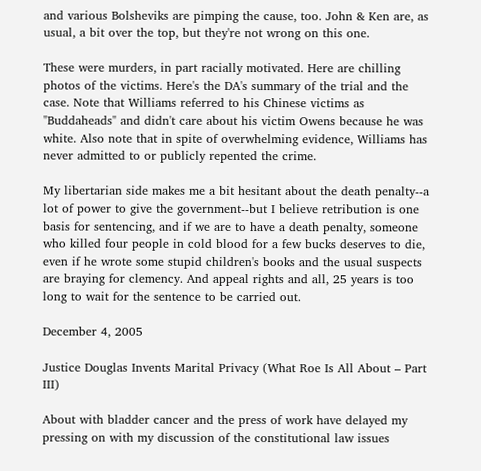and various Bolsheviks are pimping the cause, too. John & Ken are, as usual, a bit over the top, but they're not wrong on this one.

These were murders, in part racially motivated. Here are chilling photos of the victims. Here's the DA's summary of the trial and the case. Note that Williams referred to his Chinese victims as "Buddaheads" and didn't care about his victim Owens because he was white. Also note that in spite of overwhelming evidence, Williams has never admitted to or publicly repented the crime.

My libertarian side makes me a bit hesitant about the death penalty--a lot of power to give the government--but I believe retribution is one basis for sentencing, and if we are to have a death penalty, someone who killed four people in cold blood for a few bucks deserves to die, even if he wrote some stupid children's books and the usual suspects are braying for clemency. And appeal rights and all, 25 years is too long to wait for the sentence to be carried out.

December 4, 2005

Justice Douglas Invents Marital Privacy (What Roe Is All About – Part III)

About with bladder cancer and the press of work have delayed my pressing on with my discussion of the constitutional law issues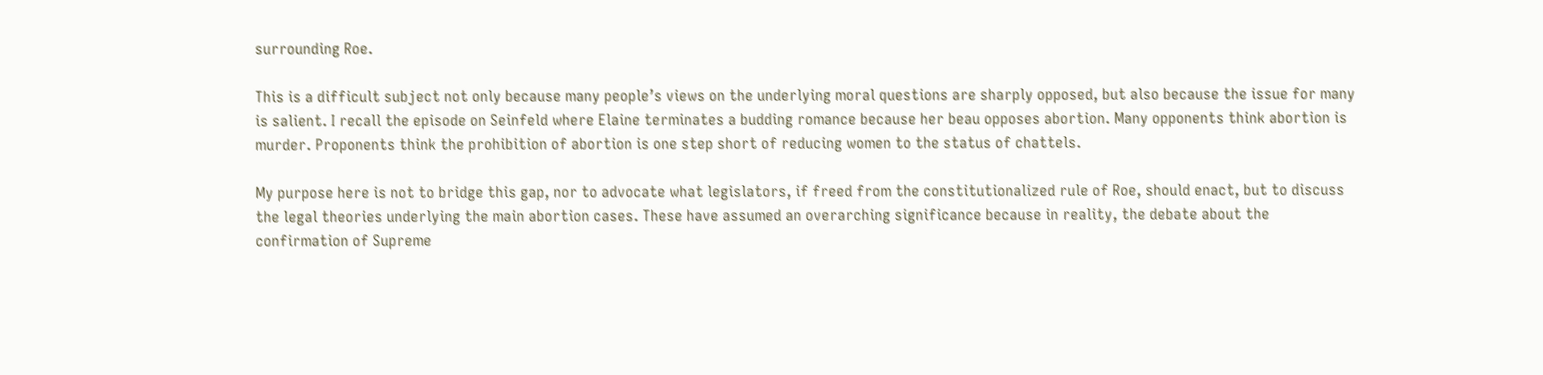surrounding Roe.

This is a difficult subject not only because many people’s views on the underlying moral questions are sharply opposed, but also because the issue for many is salient. I recall the episode on Seinfeld where Elaine terminates a budding romance because her beau opposes abortion. Many opponents think abortion is murder. Proponents think the prohibition of abortion is one step short of reducing women to the status of chattels.

My purpose here is not to bridge this gap, nor to advocate what legislators, if freed from the constitutionalized rule of Roe, should enact, but to discuss the legal theories underlying the main abortion cases. These have assumed an overarching significance because in reality, the debate about the confirmation of Supreme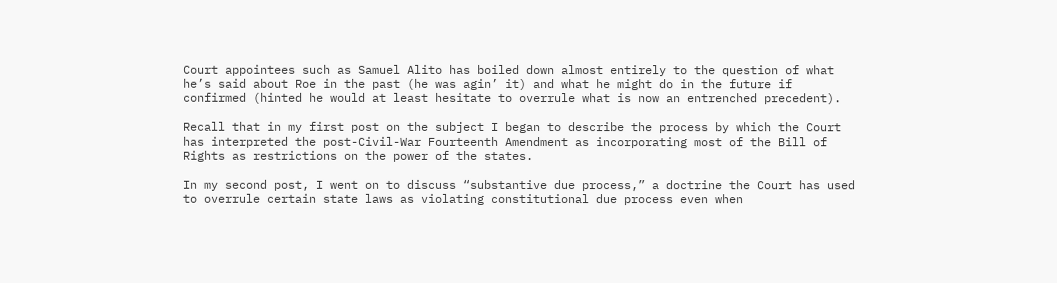Court appointees such as Samuel Alito has boiled down almost entirely to the question of what he’s said about Roe in the past (he was agin’ it) and what he might do in the future if confirmed (hinted he would at least hesitate to overrule what is now an entrenched precedent).

Recall that in my first post on the subject I began to describe the process by which the Court has interpreted the post-Civil-War Fourteenth Amendment as incorporating most of the Bill of Rights as restrictions on the power of the states.

In my second post, I went on to discuss “substantive due process,” a doctrine the Court has used to overrule certain state laws as violating constitutional due process even when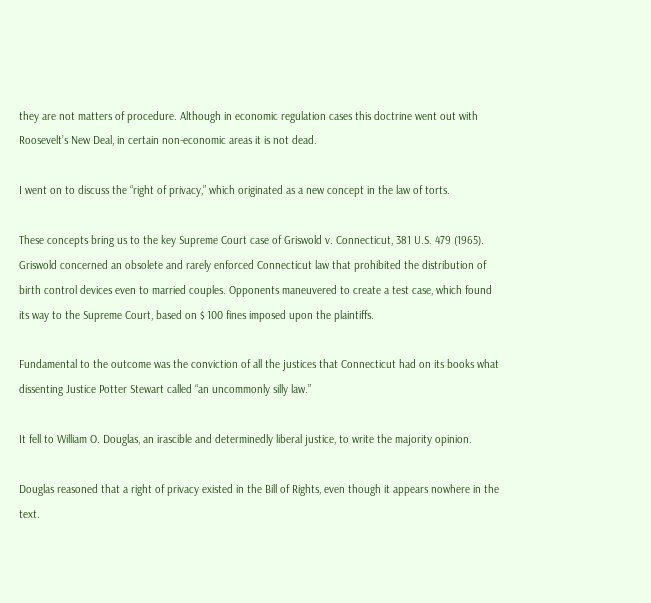they are not matters of procedure. Although in economic regulation cases this doctrine went out with Roosevelt’s New Deal, in certain non-economic areas it is not dead.

I went on to discuss the “right of privacy,” which originated as a new concept in the law of torts.

These concepts bring us to the key Supreme Court case of Griswold v. Connecticut, 381 U.S. 479 (1965). Griswold concerned an obsolete and rarely enforced Connecticut law that prohibited the distribution of birth control devices even to married couples. Opponents maneuvered to create a test case, which found its way to the Supreme Court, based on $ 100 fines imposed upon the plaintiffs.

Fundamental to the outcome was the conviction of all the justices that Connecticut had on its books what dissenting Justice Potter Stewart called “an uncommonly silly law.”

It fell to William O. Douglas, an irascible and determinedly liberal justice, to write the majority opinion.

Douglas reasoned that a right of privacy existed in the Bill of Rights, even though it appears nowhere in the text.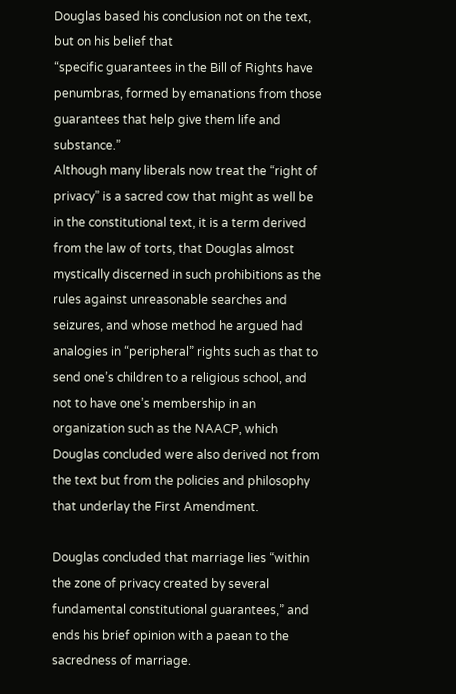Douglas based his conclusion not on the text, but on his belief that
“specific guarantees in the Bill of Rights have penumbras, formed by emanations from those guarantees that help give them life and substance.”
Although many liberals now treat the “right of privacy” is a sacred cow that might as well be in the constitutional text, it is a term derived from the law of torts, that Douglas almost mystically discerned in such prohibitions as the rules against unreasonable searches and seizures, and whose method he argued had analogies in “peripheral” rights such as that to send one’s children to a religious school, and not to have one’s membership in an organization such as the NAACP, which Douglas concluded were also derived not from the text but from the policies and philosophy that underlay the First Amendment.

Douglas concluded that marriage lies “within the zone of privacy created by several fundamental constitutional guarantees,” and ends his brief opinion with a paean to the sacredness of marriage.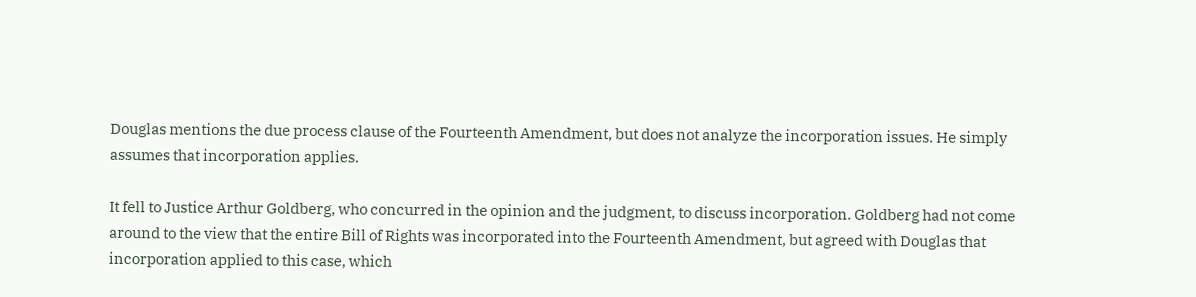Douglas mentions the due process clause of the Fourteenth Amendment, but does not analyze the incorporation issues. He simply assumes that incorporation applies.

It fell to Justice Arthur Goldberg, who concurred in the opinion and the judgment, to discuss incorporation. Goldberg had not come around to the view that the entire Bill of Rights was incorporated into the Fourteenth Amendment, but agreed with Douglas that incorporation applied to this case, which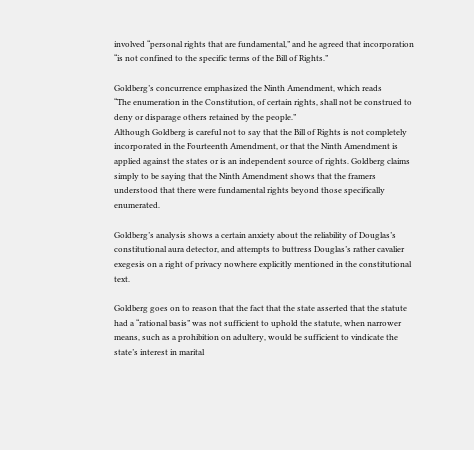involved “personal rights that are fundamental,” and he agreed that incorporation “is not confined to the specific terms of the Bill of Rights.”

Goldberg’s concurrence emphasized the Ninth Amendment, which reads
“The enumeration in the Constitution, of certain rights, shall not be construed to deny or disparage others retained by the people.”
Although Goldberg is careful not to say that the Bill of Rights is not completely incorporated in the Fourteenth Amendment, or that the Ninth Amendment is applied against the states or is an independent source of rights. Goldberg claims simply to be saying that the Ninth Amendment shows that the framers understood that there were fundamental rights beyond those specifically enumerated.

Goldberg’s analysis shows a certain anxiety about the reliability of Douglas’s constitutional aura detector, and attempts to buttress Douglas’s rather cavalier exegesis on a right of privacy nowhere explicitly mentioned in the constitutional text.

Goldberg goes on to reason that the fact that the state asserted that the statute had a “rational basis” was not sufficient to uphold the statute, when narrower means, such as a prohibition on adultery, would be sufficient to vindicate the state’s interest in marital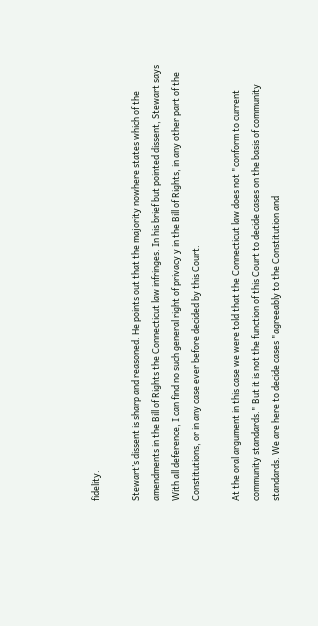fidelity.

Stewart’s dissent is sharp and reasoned. He points out that the majority nowhere states which of the amendments in the Bill of Rights the Connecticut law infringes. In his brief but pointed dissent, Stewart says
With all deference, I can find no such general right of privacy y in the Bill of Rights, in any other part of the Constitutions, or in any case ever before decided by this Court.

At the oral argument in this case we were told that the Connecticut law does not "conform to current community standards." But it is not the function of this Court to decide cases on the basis of community standards. We are here to decide cases "agreeably to the Constitution and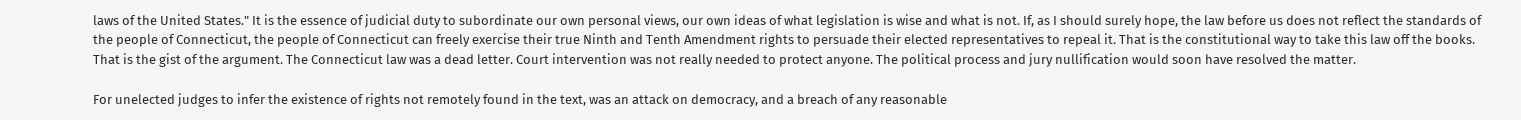laws of the United States." It is the essence of judicial duty to subordinate our own personal views, our own ideas of what legislation is wise and what is not. If, as I should surely hope, the law before us does not reflect the standards of the people of Connecticut, the people of Connecticut can freely exercise their true Ninth and Tenth Amendment rights to persuade their elected representatives to repeal it. That is the constitutional way to take this law off the books.
That is the gist of the argument. The Connecticut law was a dead letter. Court intervention was not really needed to protect anyone. The political process and jury nullification would soon have resolved the matter.

For unelected judges to infer the existence of rights not remotely found in the text, was an attack on democracy, and a breach of any reasonable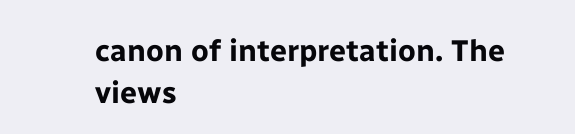canon of interpretation. The views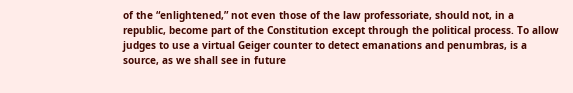of the “enlightened,” not even those of the law professoriate, should not, in a republic, become part of the Constitution except through the political process. To allow judges to use a virtual Geiger counter to detect emanations and penumbras, is a source, as we shall see in future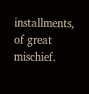installments, of great mischief.